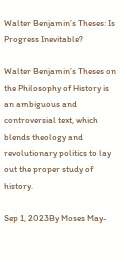Walter Benjamin’s Theses: Is Progress Inevitable?

Walter Benjamin’s Theses on the Philosophy of History is an ambiguous and controversial text, which blends theology and revolutionary politics to lay out the proper study of history.

Sep 1, 2023By Moses May-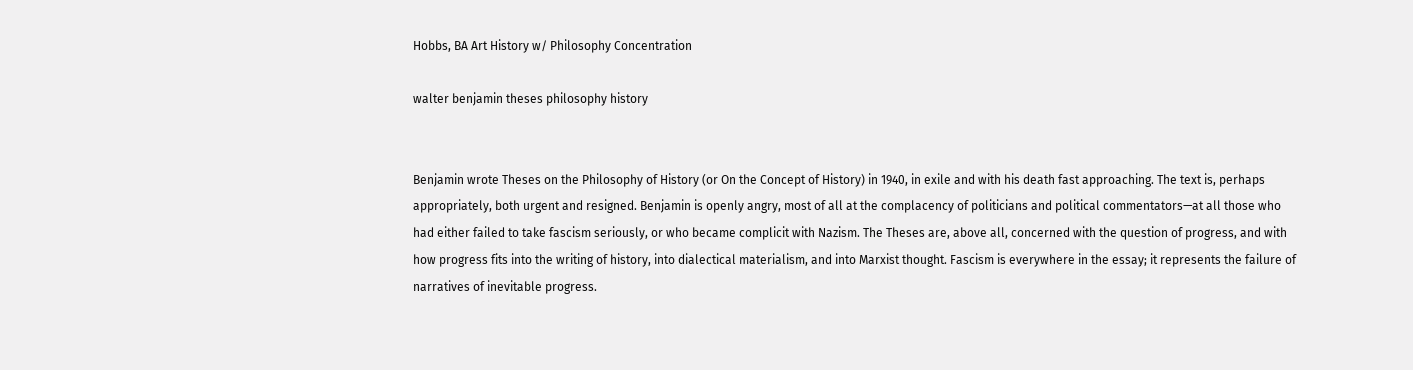Hobbs, BA Art History w/ Philosophy Concentration

walter benjamin theses philosophy history


Benjamin wrote Theses on the Philosophy of History (or On the Concept of History) in 1940, in exile and with his death fast approaching. The text is, perhaps appropriately, both urgent and resigned. Benjamin is openly angry, most of all at the complacency of politicians and political commentators—at all those who had either failed to take fascism seriously, or who became complicit with Nazism. The Theses are, above all, concerned with the question of progress, and with how progress fits into the writing of history, into dialectical materialism, and into Marxist thought. Fascism is everywhere in the essay; it represents the failure of narratives of inevitable progress.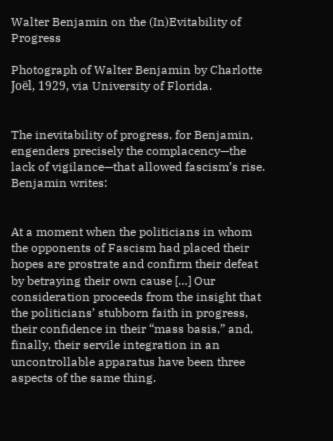Walter Benjamin on the (In)Evitability of Progress

Photograph of Walter Benjamin by Charlotte Joël, 1929, via University of Florida.


The inevitability of progress, for Benjamin, engenders precisely the complacency—the lack of vigilance—that allowed fascism’s rise. Benjamin writes:


At a moment when the politicians in whom the opponents of Fascism had placed their hopes are prostrate and confirm their defeat by betraying their own cause […] Our consideration proceeds from the insight that the politicians’ stubborn faith in progress, their confidence in their “mass basis,” and, finally, their servile integration in an uncontrollable apparatus have been three aspects of the same thing.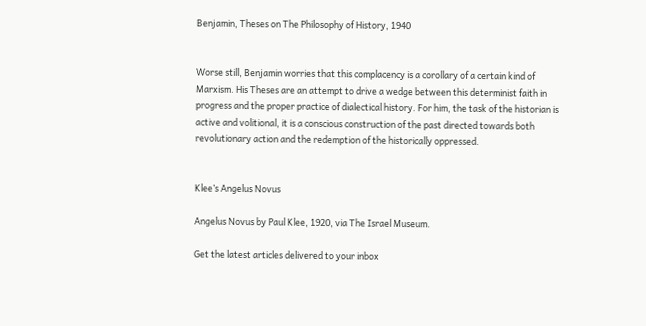Benjamin, Theses on The Philosophy of History, 1940


Worse still, Benjamin worries that this complacency is a corollary of a certain kind of Marxism. His Theses are an attempt to drive a wedge between this determinist faith in progress and the proper practice of dialectical history. For him, the task of the historian is active and volitional, it is a conscious construction of the past directed towards both revolutionary action and the redemption of the historically oppressed.


Klee’s Angelus Novus

Angelus Novus by Paul Klee, 1920, via The Israel Museum.

Get the latest articles delivered to your inbox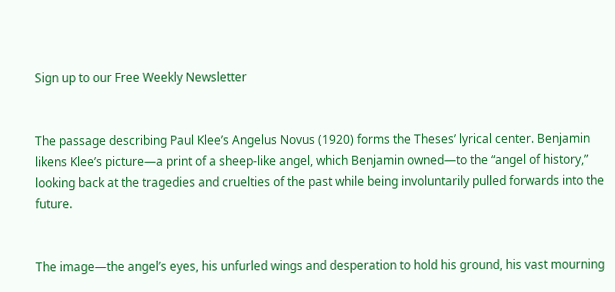Sign up to our Free Weekly Newsletter


The passage describing Paul Klee’s Angelus Novus (1920) forms the Theses’ lyrical center. Benjamin likens Klee’s picture—a print of a sheep-like angel, which Benjamin owned—to the “angel of history,” looking back at the tragedies and cruelties of the past while being involuntarily pulled forwards into the future.


The image—the angel’s eyes, his unfurled wings and desperation to hold his ground, his vast mourning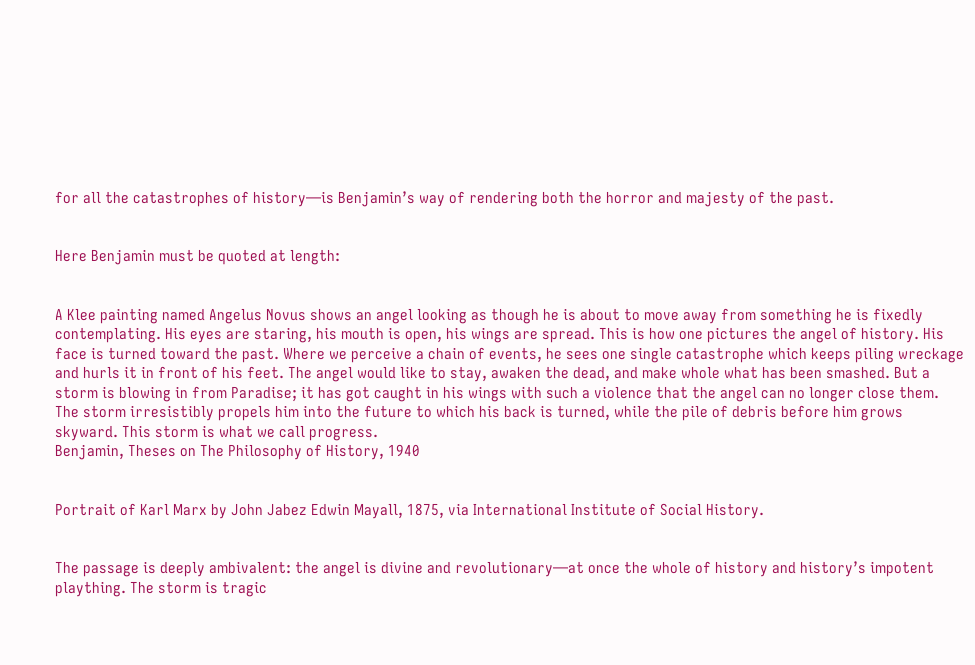for all the catastrophes of history—is Benjamin’s way of rendering both the horror and majesty of the past.


Here Benjamin must be quoted at length:


A Klee painting named Angelus Novus shows an angel looking as though he is about to move away from something he is fixedly contemplating. His eyes are staring, his mouth is open, his wings are spread. This is how one pictures the angel of history. His face is turned toward the past. Where we perceive a chain of events, he sees one single catastrophe which keeps piling wreckage and hurls it in front of his feet. The angel would like to stay, awaken the dead, and make whole what has been smashed. But a storm is blowing in from Paradise; it has got caught in his wings with such a violence that the angel can no longer close them. The storm irresistibly propels him into the future to which his back is turned, while the pile of debris before him grows skyward. This storm is what we call progress.
Benjamin, Theses on The Philosophy of History, 1940


Portrait of Karl Marx by John Jabez Edwin Mayall, 1875, via International Institute of Social History.


The passage is deeply ambivalent: the angel is divine and revolutionary—at once the whole of history and history’s impotent plaything. The storm is tragic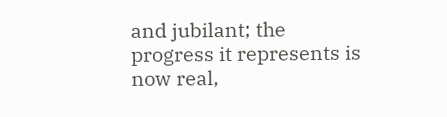and jubilant; the progress it represents is now real,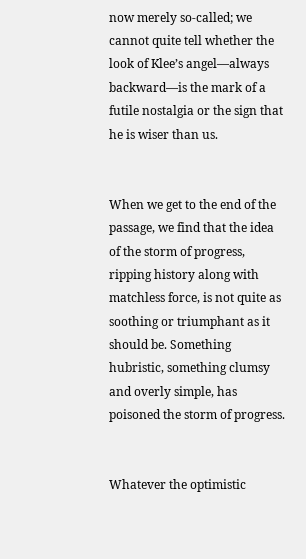now merely so-called; we cannot quite tell whether the look of Klee’s angel—always backward—is the mark of a futile nostalgia or the sign that he is wiser than us.


When we get to the end of the passage, we find that the idea of the storm of progress, ripping history along with matchless force, is not quite as soothing or triumphant as it should be. Something hubristic, something clumsy and overly simple, has poisoned the storm of progress.


Whatever the optimistic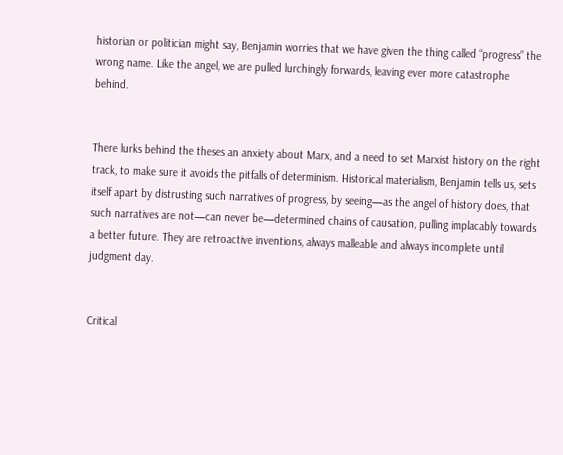historian or politician might say, Benjamin worries that we have given the thing called “progress” the wrong name. Like the angel, we are pulled lurchingly forwards, leaving ever more catastrophe behind.


There lurks behind the theses an anxiety about Marx, and a need to set Marxist history on the right track, to make sure it avoids the pitfalls of determinism. Historical materialism, Benjamin tells us, sets itself apart by distrusting such narratives of progress, by seeing—as the angel of history does, that such narratives are not—can never be—determined chains of causation, pulling implacably towards a better future. They are retroactive inventions, always malleable and always incomplete until judgment day.


Critical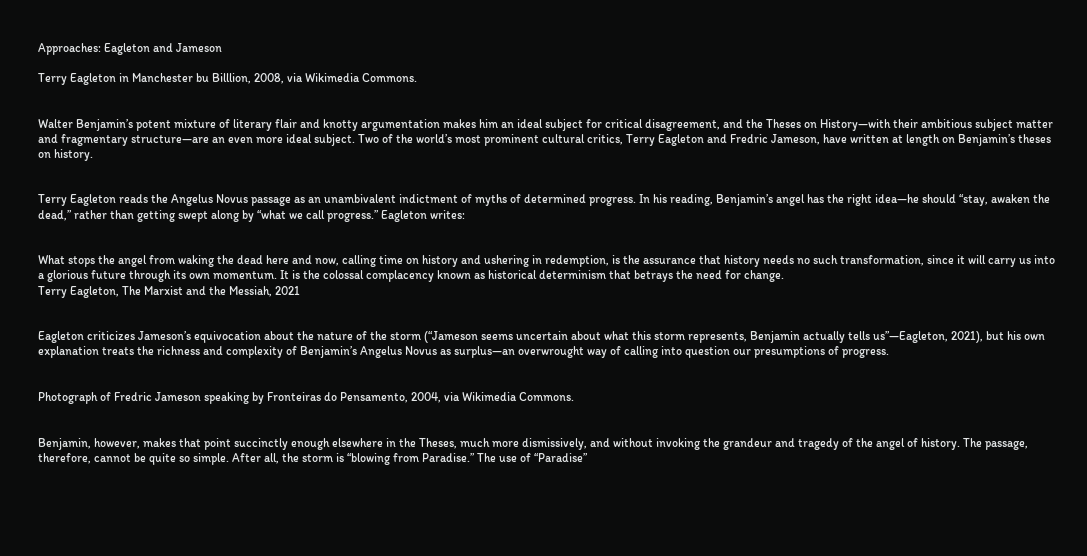Approaches: Eagleton and Jameson

Terry Eagleton in Manchester bu Billlion, 2008, via Wikimedia Commons.


Walter Benjamin’s potent mixture of literary flair and knotty argumentation makes him an ideal subject for critical disagreement, and the Theses on History—with their ambitious subject matter and fragmentary structure—are an even more ideal subject. Two of the world’s most prominent cultural critics, Terry Eagleton and Fredric Jameson, have written at length on Benjamin’s theses on history.


Terry Eagleton reads the Angelus Novus passage as an unambivalent indictment of myths of determined progress. In his reading, Benjamin’s angel has the right idea—he should “stay, awaken the dead,” rather than getting swept along by “what we call progress.” Eagleton writes:


What stops the angel from waking the dead here and now, calling time on history and ushering in redemption, is the assurance that history needs no such transformation, since it will carry us into a glorious future through its own momentum. It is the colossal complacency known as historical determinism that betrays the need for change.
Terry Eagleton, The Marxist and the Messiah, 2021


Eagleton criticizes Jameson’s equivocation about the nature of the storm (“Jameson seems uncertain about what this storm represents, Benjamin actually tells us”—Eagleton, 2021), but his own explanation treats the richness and complexity of Benjamin’s Angelus Novus as surplus—an overwrought way of calling into question our presumptions of progress.


Photograph of Fredric Jameson speaking by Fronteiras do Pensamento, 2004, via Wikimedia Commons.


Benjamin, however, makes that point succinctly enough elsewhere in the Theses, much more dismissively, and without invoking the grandeur and tragedy of the angel of history. The passage, therefore, cannot be quite so simple. After all, the storm is “blowing from Paradise.” The use of “Paradise”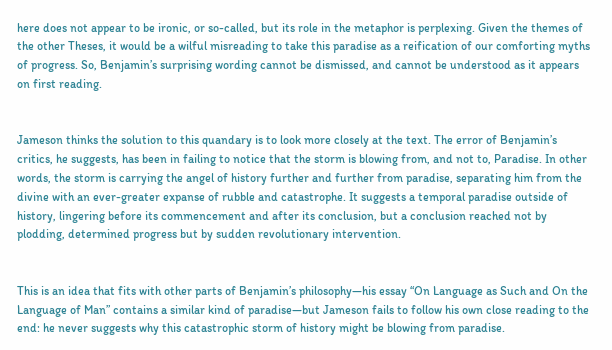here does not appear to be ironic, or so-called, but its role in the metaphor is perplexing. Given the themes of the other Theses, it would be a wilful misreading to take this paradise as a reification of our comforting myths of progress. So, Benjamin’s surprising wording cannot be dismissed, and cannot be understood as it appears on first reading.


Jameson thinks the solution to this quandary is to look more closely at the text. The error of Benjamin’s critics, he suggests, has been in failing to notice that the storm is blowing from, and not to, Paradise. In other words, the storm is carrying the angel of history further and further from paradise, separating him from the divine with an ever-greater expanse of rubble and catastrophe. It suggests a temporal paradise outside of history, lingering before its commencement and after its conclusion, but a conclusion reached not by plodding, determined progress but by sudden revolutionary intervention.


This is an idea that fits with other parts of Benjamin’s philosophy—his essay “On Language as Such and On the Language of Man” contains a similar kind of paradise—but Jameson fails to follow his own close reading to the end: he never suggests why this catastrophic storm of history might be blowing from paradise.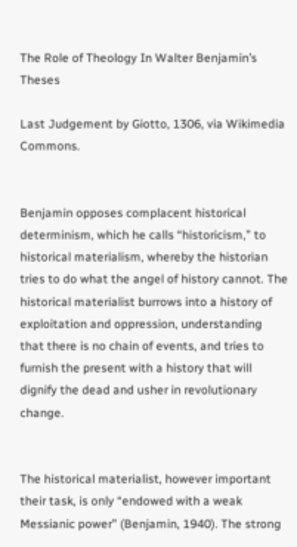The Role of Theology In Walter Benjamin’s Theses

Last Judgement by Giotto, 1306, via Wikimedia Commons.


Benjamin opposes complacent historical determinism, which he calls “historicism,” to historical materialism, whereby the historian tries to do what the angel of history cannot. The historical materialist burrows into a history of exploitation and oppression, understanding that there is no chain of events, and tries to furnish the present with a history that will dignify the dead and usher in revolutionary change.


The historical materialist, however important their task, is only “endowed with a weak Messianic power” (Benjamin, 1940). The strong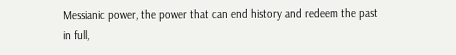Messianic power, the power that can end history and redeem the past in full,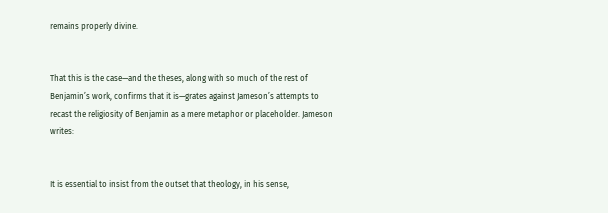remains properly divine.


That this is the case—and the theses, along with so much of the rest of Benjamin’s work, confirms that it is—grates against Jameson’s attempts to recast the religiosity of Benjamin as a mere metaphor or placeholder. Jameson writes:


It is essential to insist from the outset that theology, in his sense,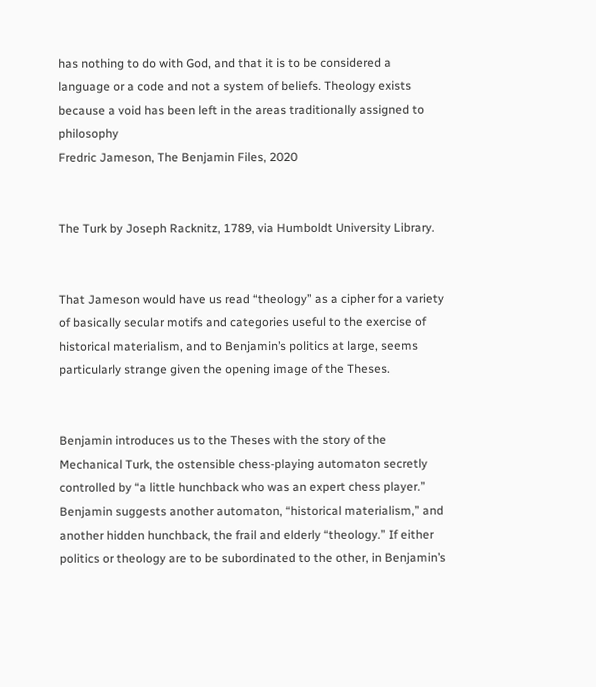has nothing to do with God, and that it is to be considered a language or a code and not a system of beliefs. Theology exists because a void has been left in the areas traditionally assigned to philosophy
Fredric Jameson, The Benjamin Files, 2020


The Turk by Joseph Racknitz, 1789, via Humboldt University Library.


That Jameson would have us read “theology” as a cipher for a variety of basically secular motifs and categories useful to the exercise of historical materialism, and to Benjamin’s politics at large, seems particularly strange given the opening image of the Theses.


Benjamin introduces us to the Theses with the story of the Mechanical Turk, the ostensible chess-playing automaton secretly controlled by “a little hunchback who was an expert chess player.” Benjamin suggests another automaton, “historical materialism,” and another hidden hunchback, the frail and elderly “theology.” If either politics or theology are to be subordinated to the other, in Benjamin’s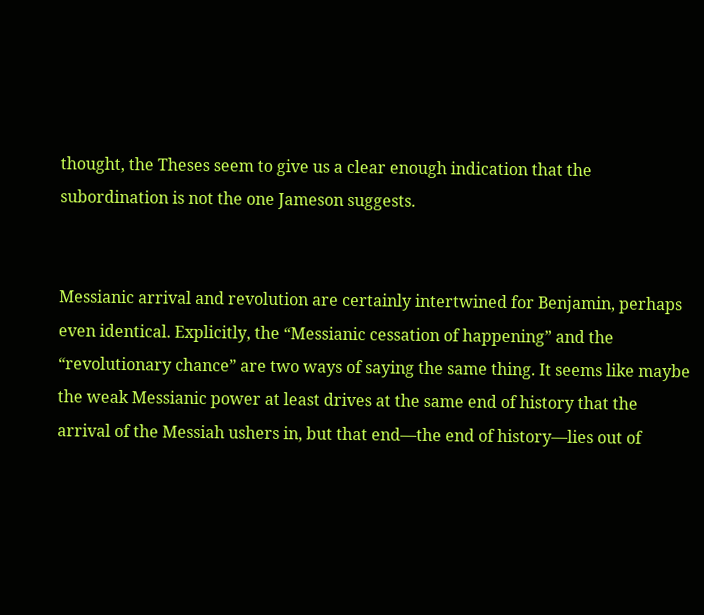thought, the Theses seem to give us a clear enough indication that the subordination is not the one Jameson suggests.


Messianic arrival and revolution are certainly intertwined for Benjamin, perhaps even identical. Explicitly, the “Messianic cessation of happening” and the “revolutionary chance” are two ways of saying the same thing. It seems like maybe the weak Messianic power at least drives at the same end of history that the arrival of the Messiah ushers in, but that end—the end of history—lies out of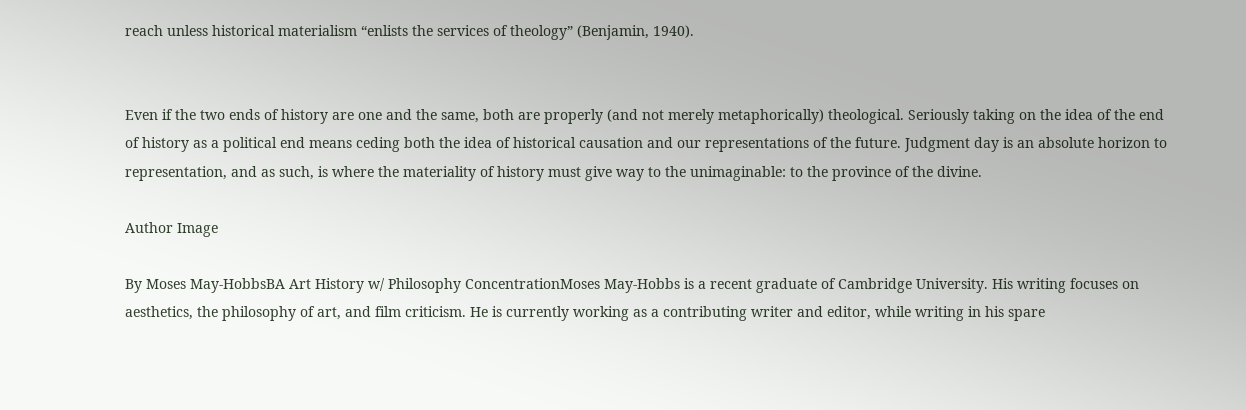reach unless historical materialism “enlists the services of theology” (Benjamin, 1940).


Even if the two ends of history are one and the same, both are properly (and not merely metaphorically) theological. Seriously taking on the idea of the end of history as a political end means ceding both the idea of historical causation and our representations of the future. Judgment day is an absolute horizon to representation, and as such, is where the materiality of history must give way to the unimaginable: to the province of the divine.

Author Image

By Moses May-HobbsBA Art History w/ Philosophy ConcentrationMoses May-Hobbs is a recent graduate of Cambridge University. His writing focuses on aesthetics, the philosophy of art, and film criticism. He is currently working as a contributing writer and editor, while writing in his spare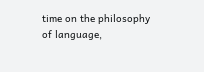time on the philosophy of language,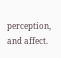perception, and affect.